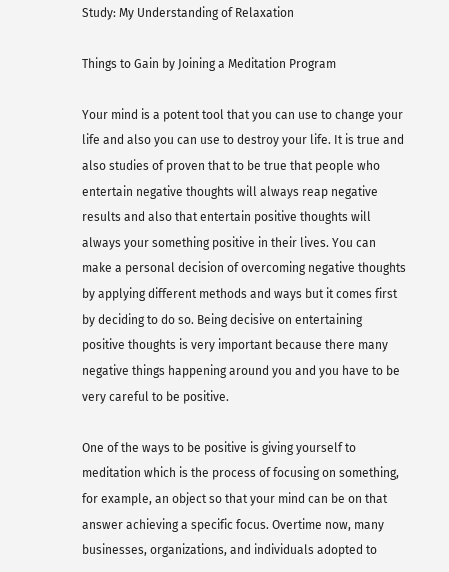Study: My Understanding of Relaxation

Things to Gain by Joining a Meditation Program

Your mind is a potent tool that you can use to change your life and also you can use to destroy your life. It is true and also studies of proven that to be true that people who entertain negative thoughts will always reap negative results and also that entertain positive thoughts will always your something positive in their lives. You can make a personal decision of overcoming negative thoughts by applying different methods and ways but it comes first by deciding to do so. Being decisive on entertaining positive thoughts is very important because there many negative things happening around you and you have to be very careful to be positive.

One of the ways to be positive is giving yourself to meditation which is the process of focusing on something, for example, an object so that your mind can be on that answer achieving a specific focus. Overtime now, many businesses, organizations, and individuals adopted to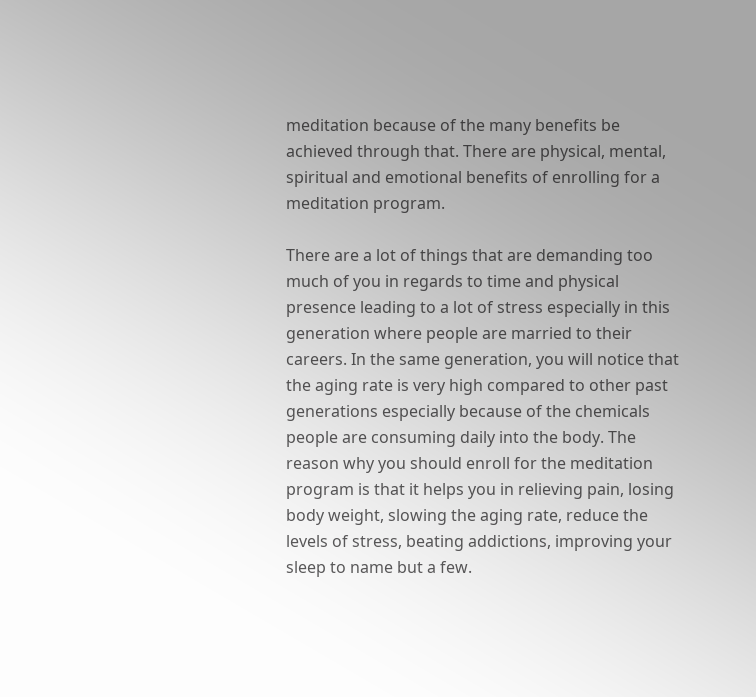meditation because of the many benefits be achieved through that. There are physical, mental, spiritual and emotional benefits of enrolling for a meditation program.

There are a lot of things that are demanding too much of you in regards to time and physical presence leading to a lot of stress especially in this generation where people are married to their careers. In the same generation, you will notice that the aging rate is very high compared to other past generations especially because of the chemicals people are consuming daily into the body. The reason why you should enroll for the meditation program is that it helps you in relieving pain, losing body weight, slowing the aging rate, reduce the levels of stress, beating addictions, improving your sleep to name but a few.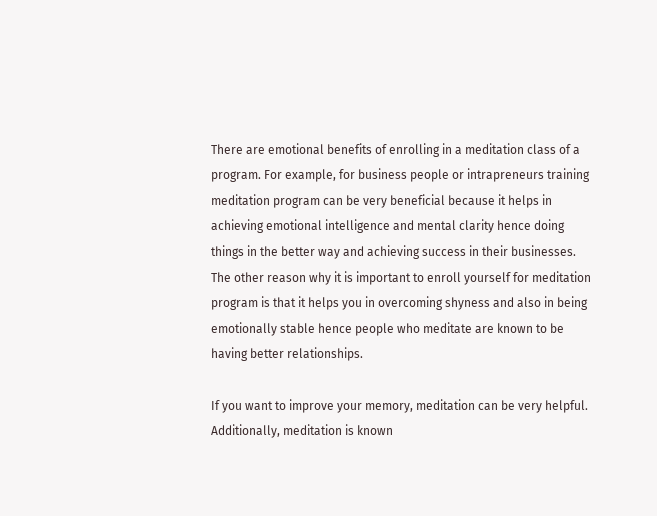There are emotional benefits of enrolling in a meditation class of a program. For example, for business people or intrapreneurs training meditation program can be very beneficial because it helps in achieving emotional intelligence and mental clarity hence doing things in the better way and achieving success in their businesses. The other reason why it is important to enroll yourself for meditation program is that it helps you in overcoming shyness and also in being emotionally stable hence people who meditate are known to be having better relationships.

If you want to improve your memory, meditation can be very helpful. Additionally, meditation is known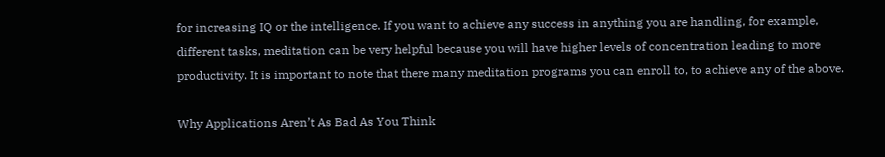for increasing IQ or the intelligence. If you want to achieve any success in anything you are handling, for example, different tasks, meditation can be very helpful because you will have higher levels of concentration leading to more productivity. It is important to note that there many meditation programs you can enroll to, to achieve any of the above.

Why Applications Aren’t As Bad As You Think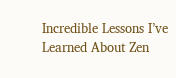Incredible Lessons I’ve Learned About Zen